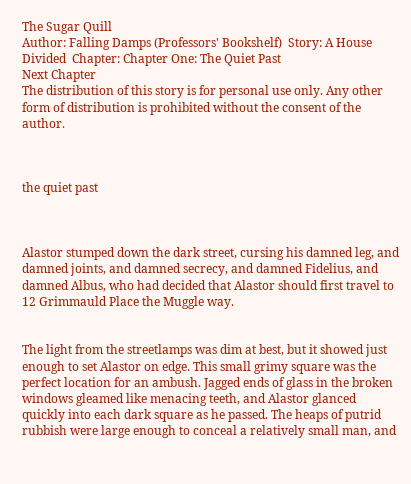The Sugar Quill
Author: Falling Damps (Professors' Bookshelf)  Story: A House Divided  Chapter: Chapter One: The Quiet Past
Next Chapter
The distribution of this story is for personal use only. Any other form of distribution is prohibited without the consent of the author.



the quiet past



Alastor stumped down the dark street, cursing his damned leg, and damned joints, and damned secrecy, and damned Fidelius, and damned Albus, who had decided that Alastor should first travel to 12 Grimmauld Place the Muggle way.


The light from the streetlamps was dim at best, but it showed just enough to set Alastor on edge. This small grimy square was the perfect location for an ambush. Jagged ends of glass in the broken windows gleamed like menacing teeth, and Alastor glanced quickly into each dark square as he passed. The heaps of putrid rubbish were large enough to conceal a relatively small man, and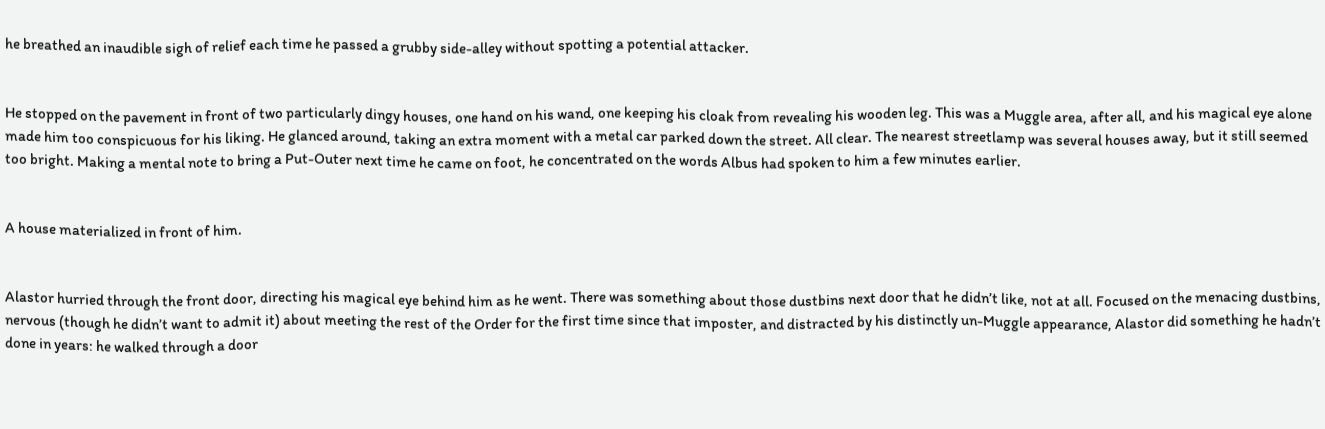he breathed an inaudible sigh of relief each time he passed a grubby side-alley without spotting a potential attacker.


He stopped on the pavement in front of two particularly dingy houses, one hand on his wand, one keeping his cloak from revealing his wooden leg. This was a Muggle area, after all, and his magical eye alone made him too conspicuous for his liking. He glanced around, taking an extra moment with a metal car parked down the street. All clear. The nearest streetlamp was several houses away, but it still seemed too bright. Making a mental note to bring a Put-Outer next time he came on foot, he concentrated on the words Albus had spoken to him a few minutes earlier.


A house materialized in front of him.


Alastor hurried through the front door, directing his magical eye behind him as he went. There was something about those dustbins next door that he didn’t like, not at all. Focused on the menacing dustbins, nervous (though he didn’t want to admit it) about meeting the rest of the Order for the first time since that imposter, and distracted by his distinctly un-Muggle appearance, Alastor did something he hadn’t done in years: he walked through a door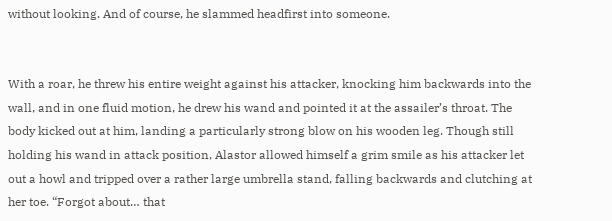without looking. And of course, he slammed headfirst into someone.


With a roar, he threw his entire weight against his attacker, knocking him backwards into the wall, and in one fluid motion, he drew his wand and pointed it at the assailer’s throat. The body kicked out at him, landing a particularly strong blow on his wooden leg. Though still holding his wand in attack position, Alastor allowed himself a grim smile as his attacker let out a howl and tripped over a rather large umbrella stand, falling backwards and clutching at her toe. “Forgot about… that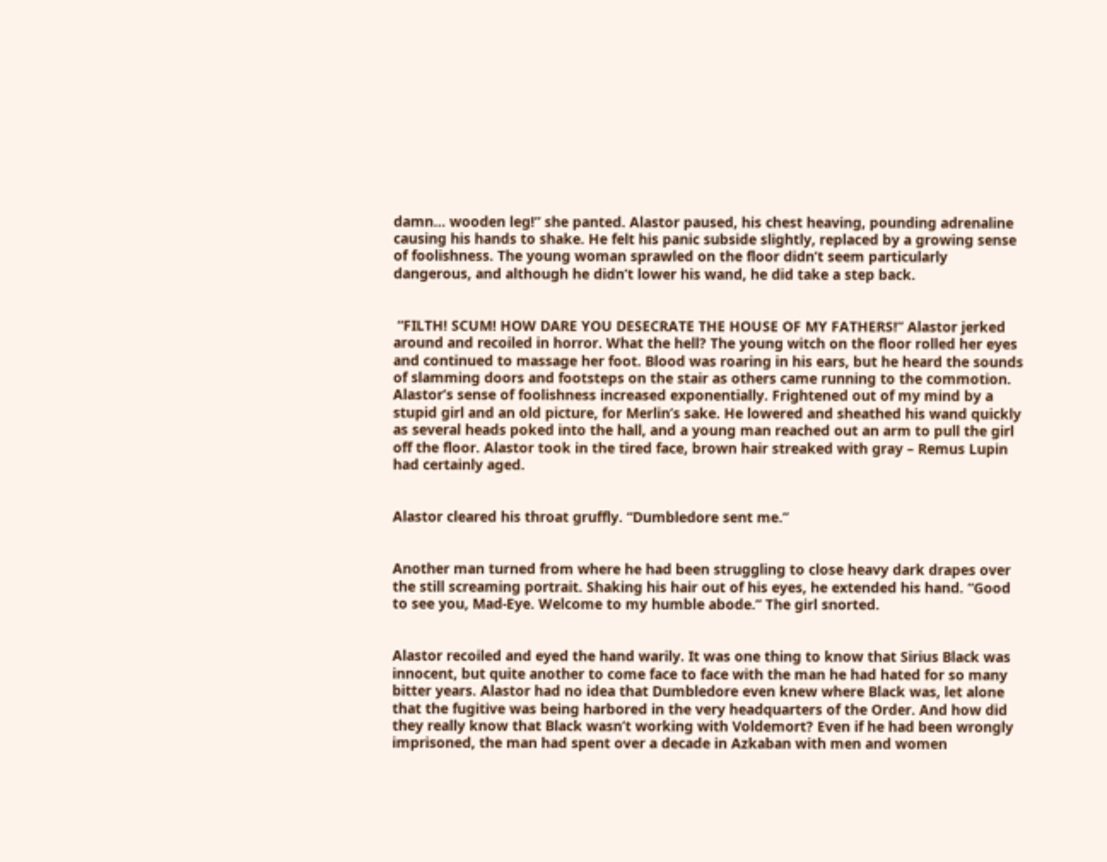damn… wooden leg!” she panted. Alastor paused, his chest heaving, pounding adrenaline causing his hands to shake. He felt his panic subside slightly, replaced by a growing sense of foolishness. The young woman sprawled on the floor didn’t seem particularly dangerous, and although he didn’t lower his wand, he did take a step back.


 “FILTH! SCUM! HOW DARE YOU DESECRATE THE HOUSE OF MY FATHERS!” Alastor jerked around and recoiled in horror. What the hell? The young witch on the floor rolled her eyes and continued to massage her foot. Blood was roaring in his ears, but he heard the sounds of slamming doors and footsteps on the stair as others came running to the commotion. Alastor’s sense of foolishness increased exponentially. Frightened out of my mind by a stupid girl and an old picture, for Merlin’s sake. He lowered and sheathed his wand quickly as several heads poked into the hall, and a young man reached out an arm to pull the girl off the floor. Alastor took in the tired face, brown hair streaked with gray – Remus Lupin had certainly aged.


Alastor cleared his throat gruffly. “Dumbledore sent me.”


Another man turned from where he had been struggling to close heavy dark drapes over the still screaming portrait. Shaking his hair out of his eyes, he extended his hand. “Good to see you, Mad-Eye. Welcome to my humble abode.” The girl snorted.


Alastor recoiled and eyed the hand warily. It was one thing to know that Sirius Black was innocent, but quite another to come face to face with the man he had hated for so many bitter years. Alastor had no idea that Dumbledore even knew where Black was, let alone that the fugitive was being harbored in the very headquarters of the Order. And how did they really know that Black wasn’t working with Voldemort? Even if he had been wrongly imprisoned, the man had spent over a decade in Azkaban with men and women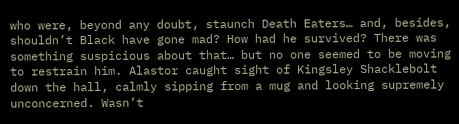who were, beyond any doubt, staunch Death Eaters… and, besides, shouldn’t Black have gone mad? How had he survived? There was something suspicious about that… but no one seemed to be moving to restrain him. Alastor caught sight of Kingsley Shacklebolt down the hall, calmly sipping from a mug and looking supremely unconcerned. Wasn’t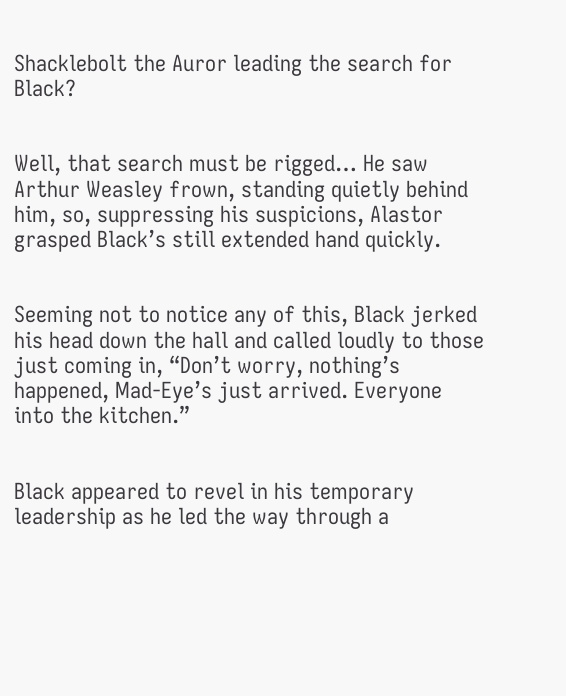Shacklebolt the Auror leading the search for Black?


Well, that search must be rigged… He saw Arthur Weasley frown, standing quietly behind him, so, suppressing his suspicions, Alastor grasped Black’s still extended hand quickly.


Seeming not to notice any of this, Black jerked his head down the hall and called loudly to those just coming in, “Don’t worry, nothing’s happened, Mad-Eye’s just arrived. Everyone into the kitchen.”


Black appeared to revel in his temporary leadership as he led the way through a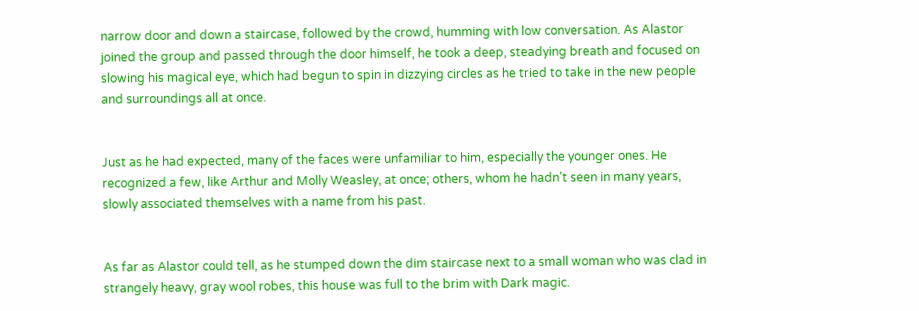narrow door and down a staircase, followed by the crowd, humming with low conversation. As Alastor joined the group and passed through the door himself, he took a deep, steadying breath and focused on slowing his magical eye, which had begun to spin in dizzying circles as he tried to take in the new people and surroundings all at once.


Just as he had expected, many of the faces were unfamiliar to him, especially the younger ones. He recognized a few, like Arthur and Molly Weasley, at once; others, whom he hadn’t seen in many years, slowly associated themselves with a name from his past.


As far as Alastor could tell, as he stumped down the dim staircase next to a small woman who was clad in strangely heavy, gray wool robes, this house was full to the brim with Dark magic.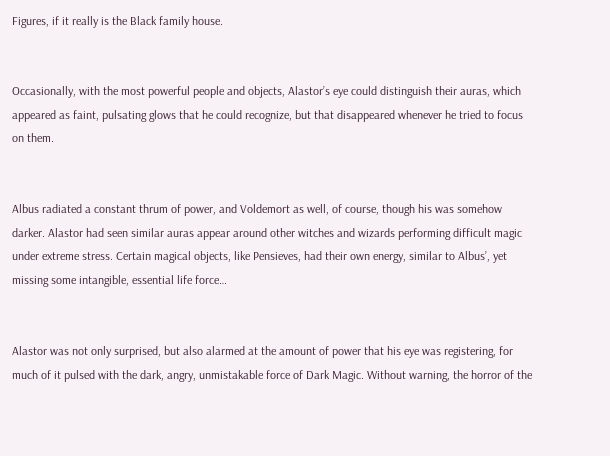Figures, if it really is the Black family house.


Occasionally, with the most powerful people and objects, Alastor’s eye could distinguish their auras, which appeared as faint, pulsating glows that he could recognize, but that disappeared whenever he tried to focus on them.


Albus radiated a constant thrum of power, and Voldemort as well, of course, though his was somehow darker. Alastor had seen similar auras appear around other witches and wizards performing difficult magic under extreme stress. Certain magical objects, like Pensieves, had their own energy, similar to Albus’, yet missing some intangible, essential life force…


Alastor was not only surprised, but also alarmed at the amount of power that his eye was registering, for much of it pulsed with the dark, angry, unmistakable force of Dark Magic. Without warning, the horror of the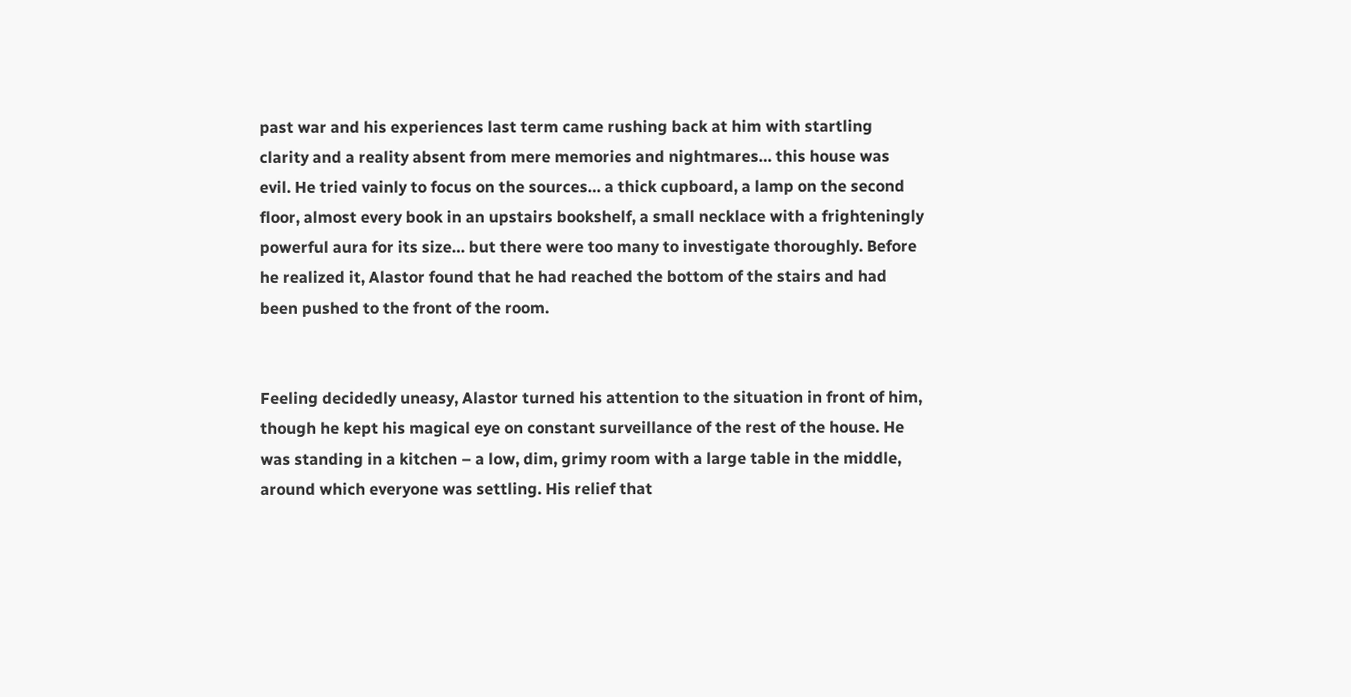past war and his experiences last term came rushing back at him with startling clarity and a reality absent from mere memories and nightmares… this house was evil. He tried vainly to focus on the sources… a thick cupboard, a lamp on the second floor, almost every book in an upstairs bookshelf, a small necklace with a frighteningly powerful aura for its size… but there were too many to investigate thoroughly. Before he realized it, Alastor found that he had reached the bottom of the stairs and had been pushed to the front of the room.


Feeling decidedly uneasy, Alastor turned his attention to the situation in front of him, though he kept his magical eye on constant surveillance of the rest of the house. He was standing in a kitchen – a low, dim, grimy room with a large table in the middle, around which everyone was settling. His relief that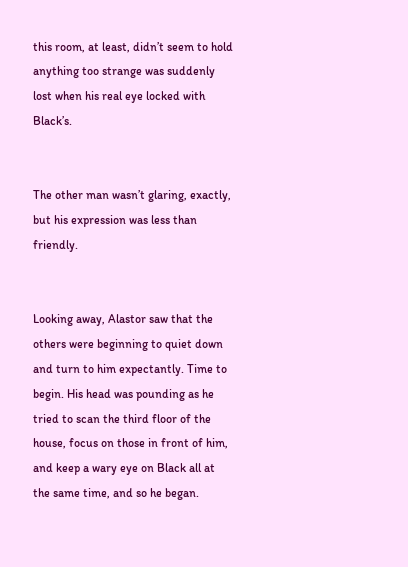this room, at least, didn’t seem to hold anything too strange was suddenly lost when his real eye locked with Black’s.


The other man wasn’t glaring, exactly, but his expression was less than friendly.


Looking away, Alastor saw that the others were beginning to quiet down and turn to him expectantly. Time to begin. His head was pounding as he tried to scan the third floor of the house, focus on those in front of him, and keep a wary eye on Black all at the same time, and so he began.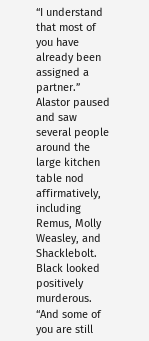“I understand that most of you have already been assigned a partner.” Alastor paused and saw several people around the large kitchen table nod affirmatively, including Remus, Molly Weasley, and Shacklebolt. Black looked positively murderous. “And some of you are still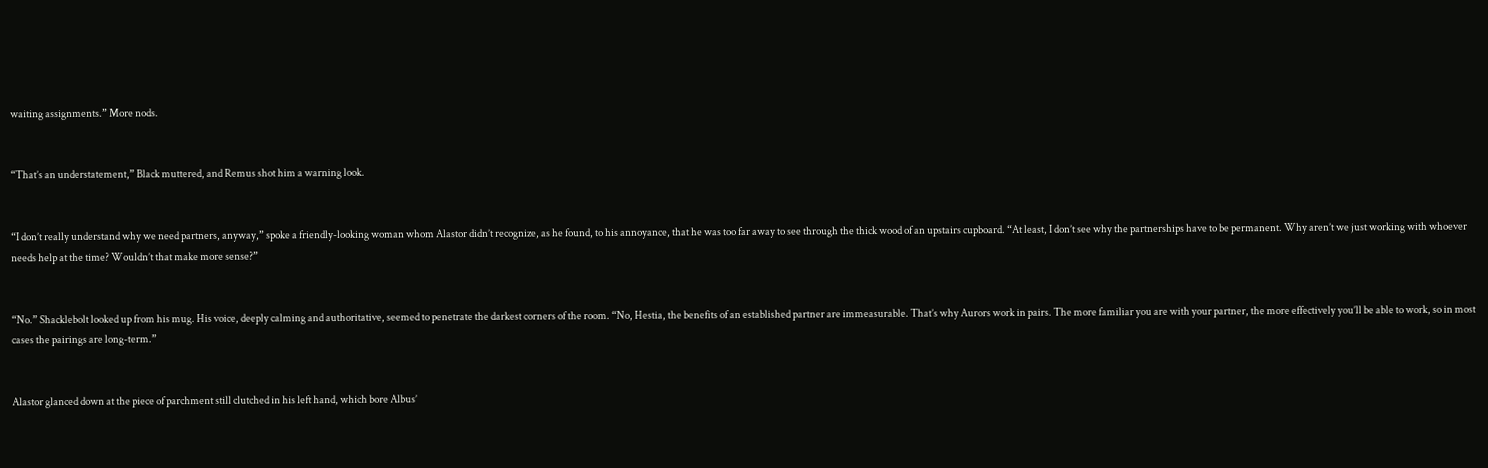waiting assignments.” More nods.


“That’s an understatement,” Black muttered, and Remus shot him a warning look.


“I don’t really understand why we need partners, anyway,” spoke a friendly-looking woman whom Alastor didn’t recognize, as he found, to his annoyance, that he was too far away to see through the thick wood of an upstairs cupboard. “At least, I don’t see why the partnerships have to be permanent. Why aren’t we just working with whoever needs help at the time? Wouldn’t that make more sense?”


“No.” Shacklebolt looked up from his mug. His voice, deeply calming and authoritative, seemed to penetrate the darkest corners of the room. “No, Hestia, the benefits of an established partner are immeasurable. That’s why Aurors work in pairs. The more familiar you are with your partner, the more effectively you’ll be able to work, so in most cases the pairings are long-term.”


Alastor glanced down at the piece of parchment still clutched in his left hand, which bore Albus’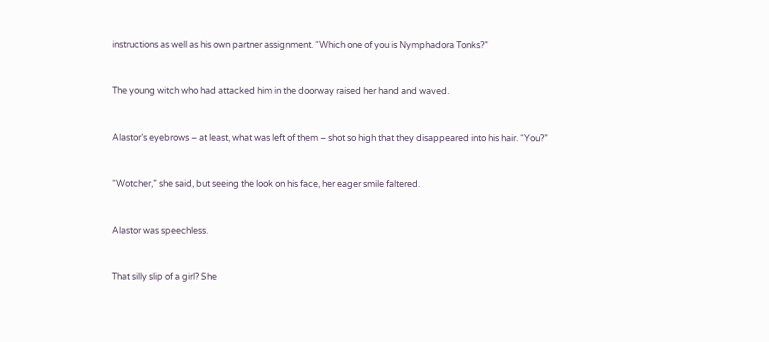instructions as well as his own partner assignment. “Which one of you is Nymphadora Tonks?”


The young witch who had attacked him in the doorway raised her hand and waved.


Alastor’s eyebrows – at least, what was left of them – shot so high that they disappeared into his hair. “You?”


“Wotcher,” she said, but seeing the look on his face, her eager smile faltered.


Alastor was speechless.


That silly slip of a girl? She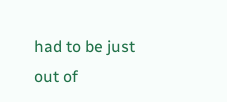had to be just out of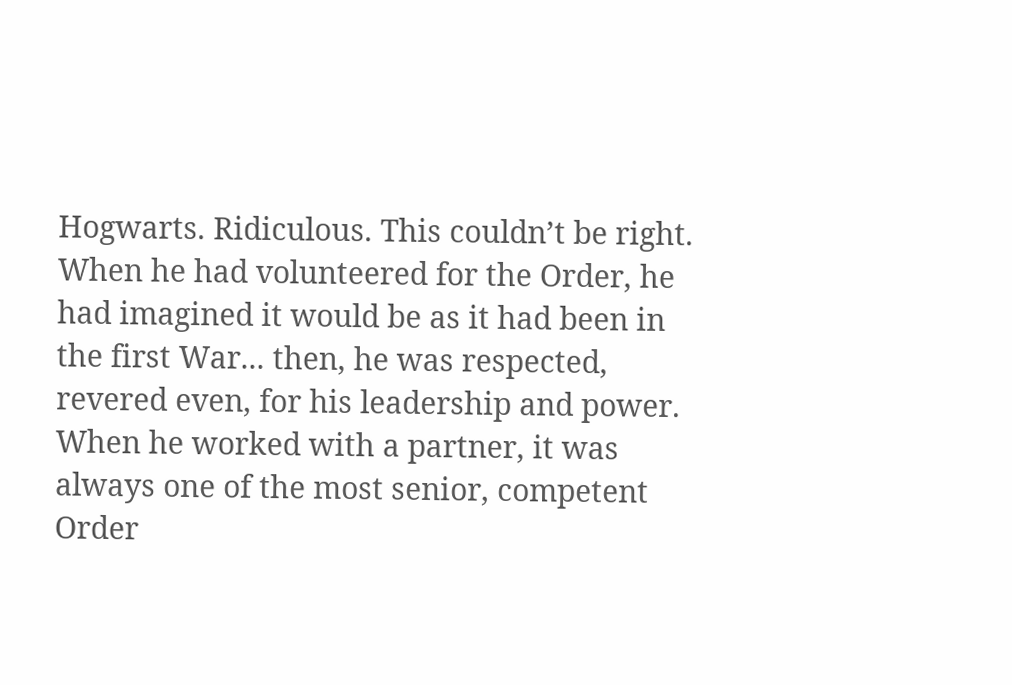Hogwarts. Ridiculous. This couldn’t be right. When he had volunteered for the Order, he had imagined it would be as it had been in the first War... then, he was respected, revered even, for his leadership and power. When he worked with a partner, it was always one of the most senior, competent Order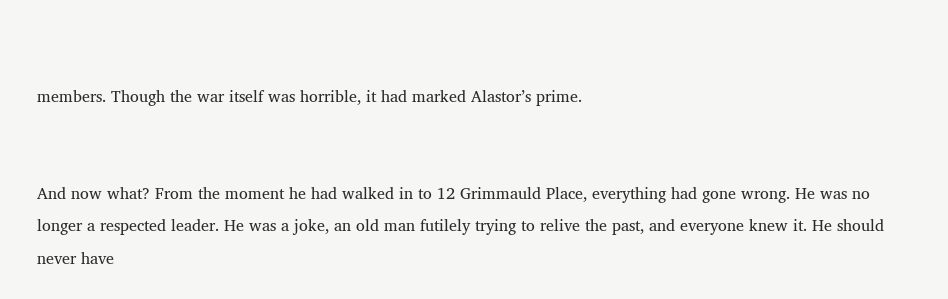members. Though the war itself was horrible, it had marked Alastor’s prime.


And now what? From the moment he had walked in to 12 Grimmauld Place, everything had gone wrong. He was no longer a respected leader. He was a joke, an old man futilely trying to relive the past, and everyone knew it. He should never have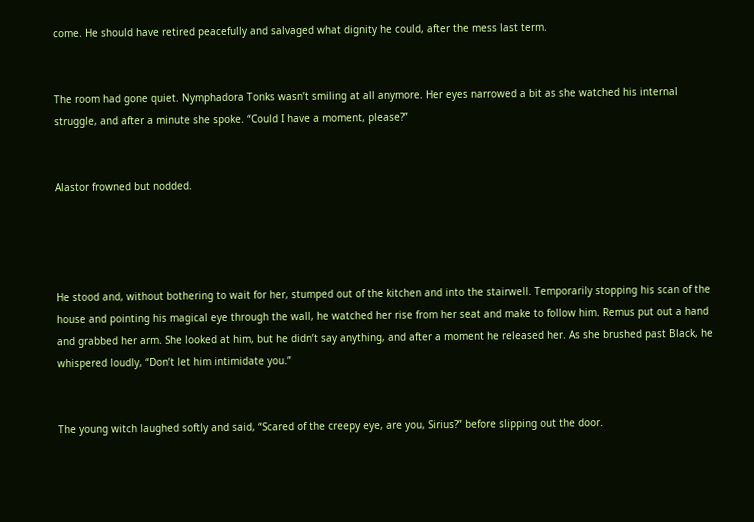come. He should have retired peacefully and salvaged what dignity he could, after the mess last term.


The room had gone quiet. Nymphadora Tonks wasn’t smiling at all anymore. Her eyes narrowed a bit as she watched his internal struggle, and after a minute she spoke. “Could I have a moment, please?”


Alastor frowned but nodded.




He stood and, without bothering to wait for her, stumped out of the kitchen and into the stairwell. Temporarily stopping his scan of the house and pointing his magical eye through the wall, he watched her rise from her seat and make to follow him. Remus put out a hand and grabbed her arm. She looked at him, but he didn’t say anything, and after a moment he released her. As she brushed past Black, he whispered loudly, “Don’t let him intimidate you.”


The young witch laughed softly and said, “Scared of the creepy eye, are you, Sirius?” before slipping out the door.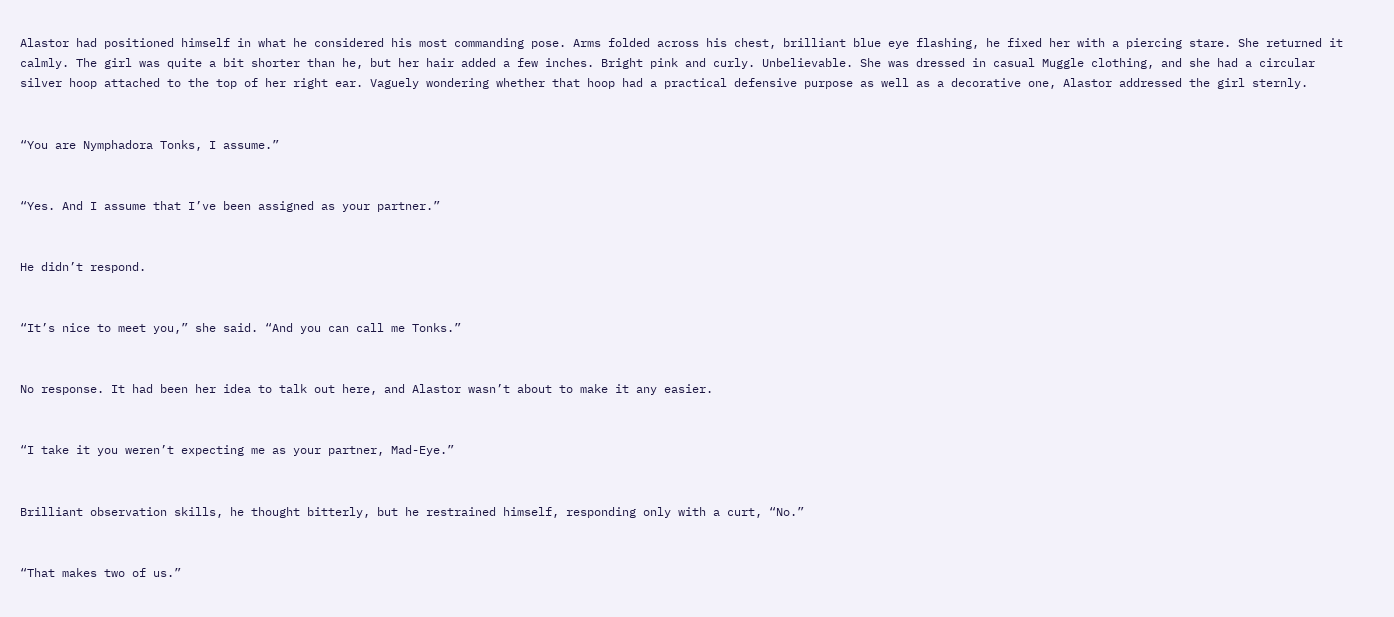Alastor had positioned himself in what he considered his most commanding pose. Arms folded across his chest, brilliant blue eye flashing, he fixed her with a piercing stare. She returned it calmly. The girl was quite a bit shorter than he, but her hair added a few inches. Bright pink and curly. Unbelievable. She was dressed in casual Muggle clothing, and she had a circular silver hoop attached to the top of her right ear. Vaguely wondering whether that hoop had a practical defensive purpose as well as a decorative one, Alastor addressed the girl sternly.


“You are Nymphadora Tonks, I assume.”


“Yes. And I assume that I’ve been assigned as your partner.”


He didn’t respond.


“It’s nice to meet you,” she said. “And you can call me Tonks.”


No response. It had been her idea to talk out here, and Alastor wasn’t about to make it any easier.


“I take it you weren’t expecting me as your partner, Mad-Eye.”


Brilliant observation skills, he thought bitterly, but he restrained himself, responding only with a curt, “No.”


“That makes two of us.”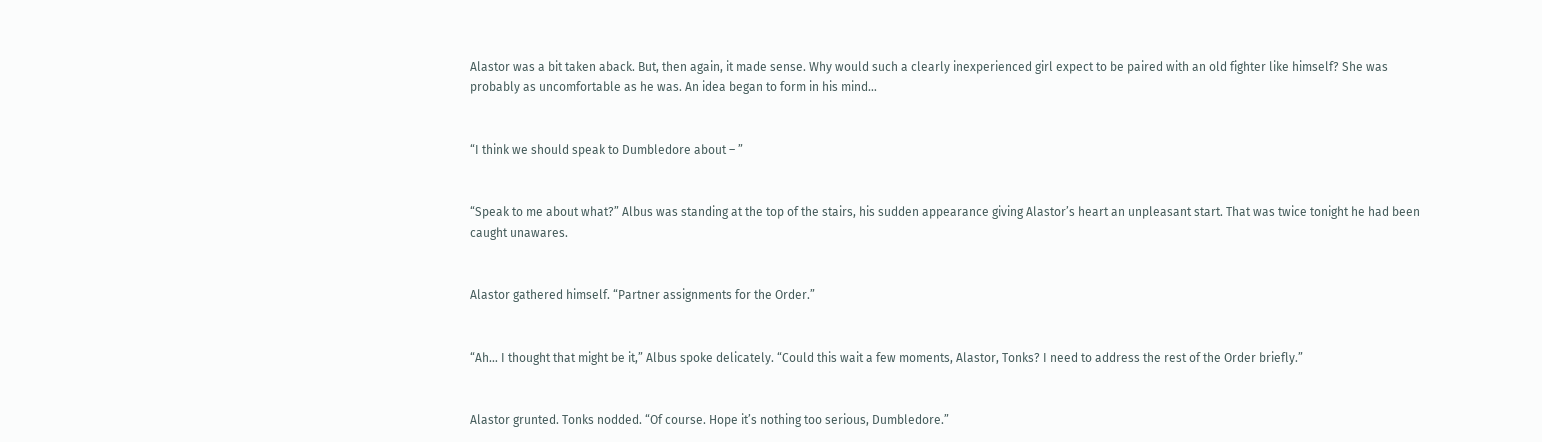Alastor was a bit taken aback. But, then again, it made sense. Why would such a clearly inexperienced girl expect to be paired with an old fighter like himself? She was probably as uncomfortable as he was. An idea began to form in his mind…


“I think we should speak to Dumbledore about – ”


“Speak to me about what?” Albus was standing at the top of the stairs, his sudden appearance giving Alastor’s heart an unpleasant start. That was twice tonight he had been caught unawares.


Alastor gathered himself. “Partner assignments for the Order.”


“Ah… I thought that might be it,” Albus spoke delicately. “Could this wait a few moments, Alastor, Tonks? I need to address the rest of the Order briefly.”


Alastor grunted. Tonks nodded. “Of course. Hope it’s nothing too serious, Dumbledore.”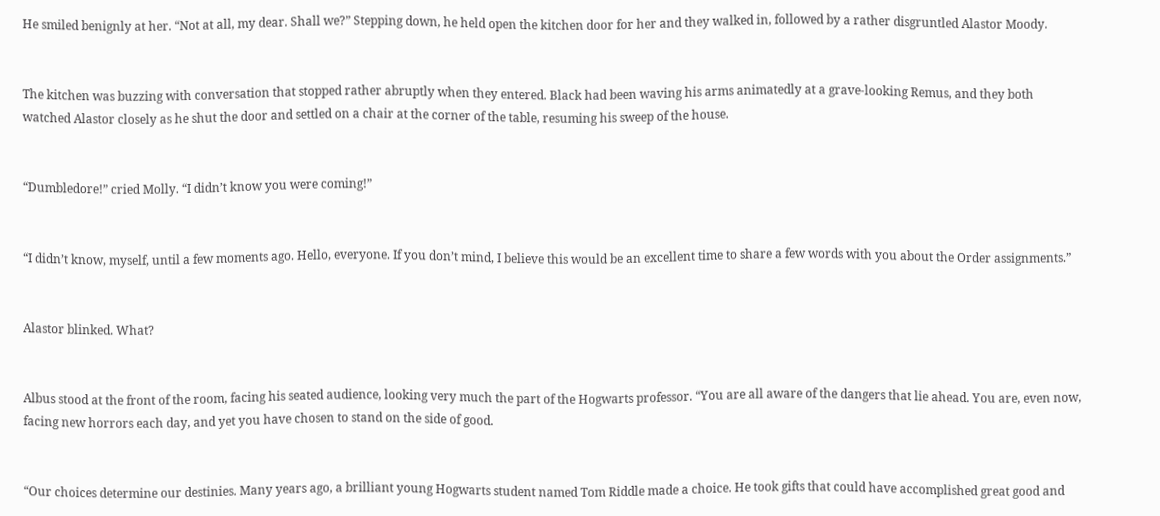He smiled benignly at her. “Not at all, my dear. Shall we?” Stepping down, he held open the kitchen door for her and they walked in, followed by a rather disgruntled Alastor Moody.


The kitchen was buzzing with conversation that stopped rather abruptly when they entered. Black had been waving his arms animatedly at a grave-looking Remus, and they both watched Alastor closely as he shut the door and settled on a chair at the corner of the table, resuming his sweep of the house.


“Dumbledore!” cried Molly. “I didn’t know you were coming!”


“I didn’t know, myself, until a few moments ago. Hello, everyone. If you don’t mind, I believe this would be an excellent time to share a few words with you about the Order assignments.”


Alastor blinked. What?


Albus stood at the front of the room, facing his seated audience, looking very much the part of the Hogwarts professor. “You are all aware of the dangers that lie ahead. You are, even now, facing new horrors each day, and yet you have chosen to stand on the side of good.


“Our choices determine our destinies. Many years ago, a brilliant young Hogwarts student named Tom Riddle made a choice. He took gifts that could have accomplished great good and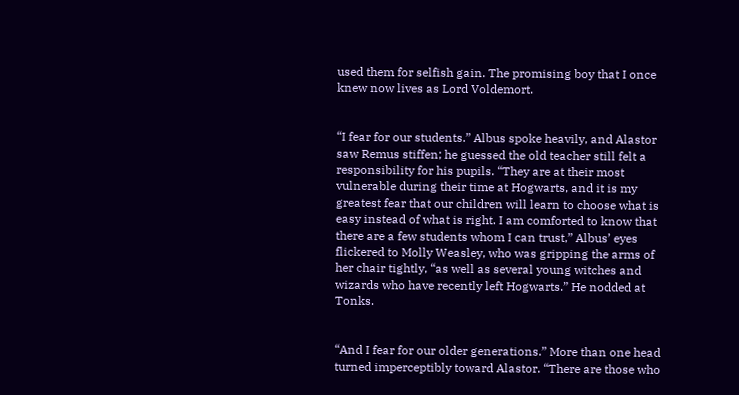used them for selfish gain. The promising boy that I once knew now lives as Lord Voldemort.


“I fear for our students.” Albus spoke heavily, and Alastor saw Remus stiffen; he guessed the old teacher still felt a responsibility for his pupils. “They are at their most vulnerable during their time at Hogwarts, and it is my greatest fear that our children will learn to choose what is easy instead of what is right. I am comforted to know that there are a few students whom I can trust,” Albus’ eyes flickered to Molly Weasley, who was gripping the arms of her chair tightly, “as well as several young witches and wizards who have recently left Hogwarts.” He nodded at Tonks.


“And I fear for our older generations.” More than one head turned imperceptibly toward Alastor. “There are those who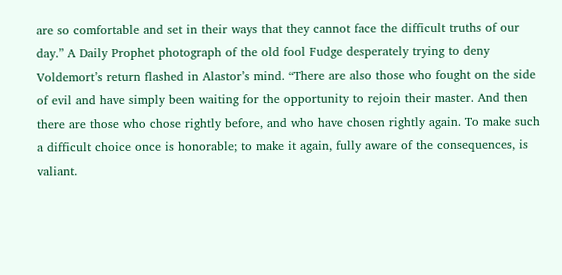are so comfortable and set in their ways that they cannot face the difficult truths of our day.” A Daily Prophet photograph of the old fool Fudge desperately trying to deny Voldemort’s return flashed in Alastor’s mind. “There are also those who fought on the side of evil and have simply been waiting for the opportunity to rejoin their master. And then there are those who chose rightly before, and who have chosen rightly again. To make such a difficult choice once is honorable; to make it again, fully aware of the consequences, is valiant.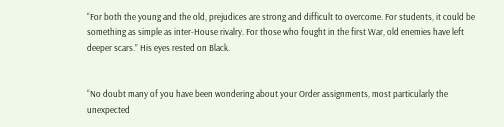“For both the young and the old, prejudices are strong and difficult to overcome. For students, it could be something as simple as inter-House rivalry. For those who fought in the first War, old enemies have left deeper scars.” His eyes rested on Black.


“No doubt many of you have been wondering about your Order assignments, most particularly the unexpected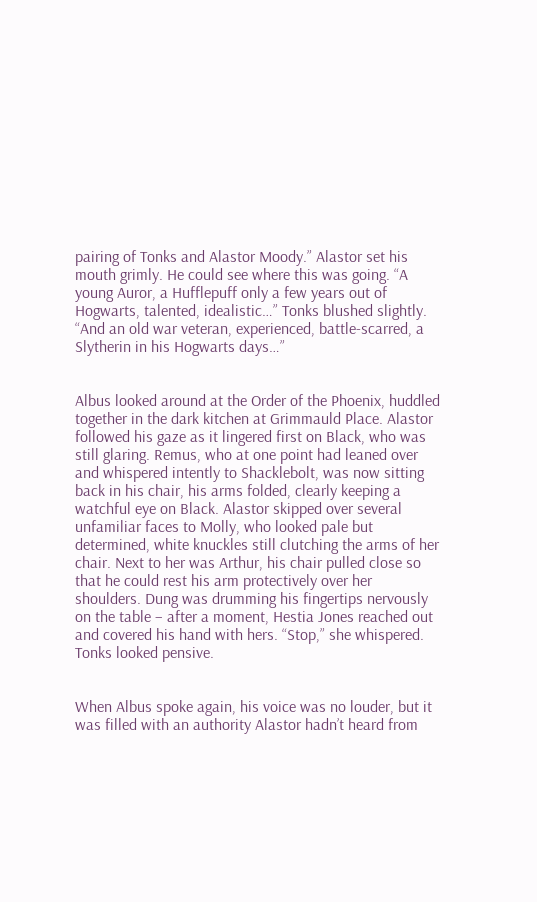pairing of Tonks and Alastor Moody.” Alastor set his mouth grimly. He could see where this was going. “A young Auror, a Hufflepuff only a few years out of Hogwarts, talented, idealistic…” Tonks blushed slightly. “And an old war veteran, experienced, battle-scarred, a Slytherin in his Hogwarts days…”


Albus looked around at the Order of the Phoenix, huddled together in the dark kitchen at Grimmauld Place. Alastor followed his gaze as it lingered first on Black, who was still glaring. Remus, who at one point had leaned over and whispered intently to Shacklebolt, was now sitting back in his chair, his arms folded, clearly keeping a watchful eye on Black. Alastor skipped over several unfamiliar faces to Molly, who looked pale but determined, white knuckles still clutching the arms of her chair. Next to her was Arthur, his chair pulled close so that he could rest his arm protectively over her shoulders. Dung was drumming his fingertips nervously on the table – after a moment, Hestia Jones reached out and covered his hand with hers. “Stop,” she whispered. Tonks looked pensive.


When Albus spoke again, his voice was no louder, but it was filled with an authority Alastor hadn’t heard from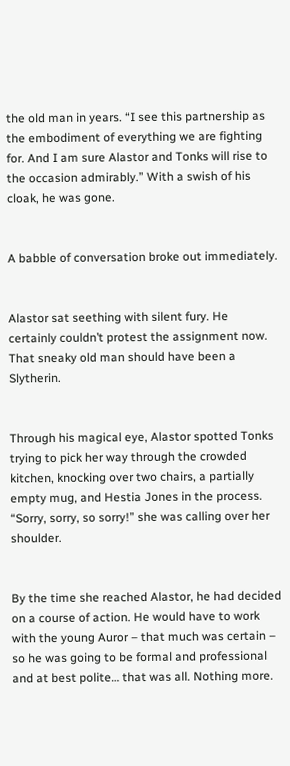the old man in years. “I see this partnership as the embodiment of everything we are fighting for. And I am sure Alastor and Tonks will rise to the occasion admirably.” With a swish of his cloak, he was gone.


A babble of conversation broke out immediately.


Alastor sat seething with silent fury. He certainly couldn’t protest the assignment now. That sneaky old man should have been a Slytherin.


Through his magical eye, Alastor spotted Tonks trying to pick her way through the crowded kitchen, knocking over two chairs, a partially empty mug, and Hestia Jones in the process. “Sorry, sorry, so sorry!” she was calling over her shoulder.


By the time she reached Alastor, he had decided on a course of action. He would have to work with the young Auror – that much was certain – so he was going to be formal and professional and at best polite… that was all. Nothing more.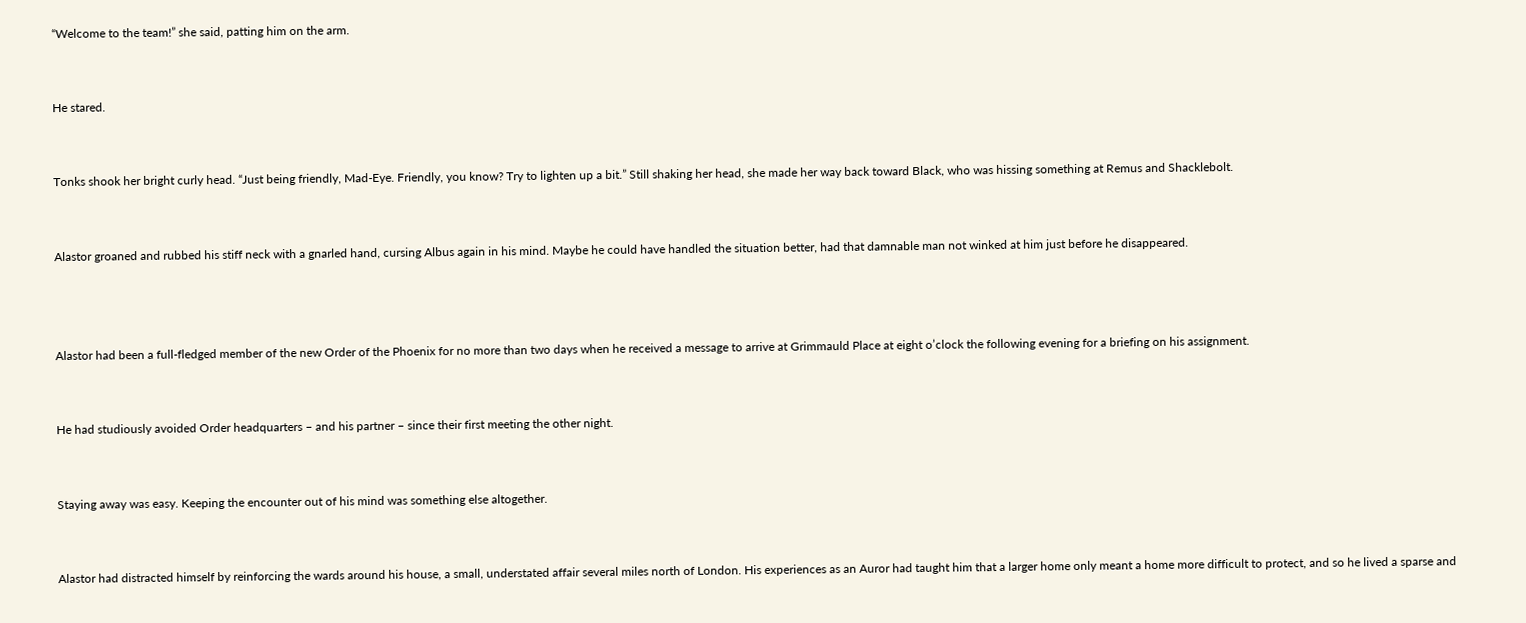“Welcome to the team!” she said, patting him on the arm.


He stared.


Tonks shook her bright curly head. “Just being friendly, Mad-Eye. Friendly, you know? Try to lighten up a bit.” Still shaking her head, she made her way back toward Black, who was hissing something at Remus and Shacklebolt.


Alastor groaned and rubbed his stiff neck with a gnarled hand, cursing Albus again in his mind. Maybe he could have handled the situation better, had that damnable man not winked at him just before he disappeared.



Alastor had been a full-fledged member of the new Order of the Phoenix for no more than two days when he received a message to arrive at Grimmauld Place at eight o’clock the following evening for a briefing on his assignment.


He had studiously avoided Order headquarters – and his partner – since their first meeting the other night.


Staying away was easy. Keeping the encounter out of his mind was something else altogether.


Alastor had distracted himself by reinforcing the wards around his house, a small, understated affair several miles north of London. His experiences as an Auror had taught him that a larger home only meant a home more difficult to protect, and so he lived a sparse and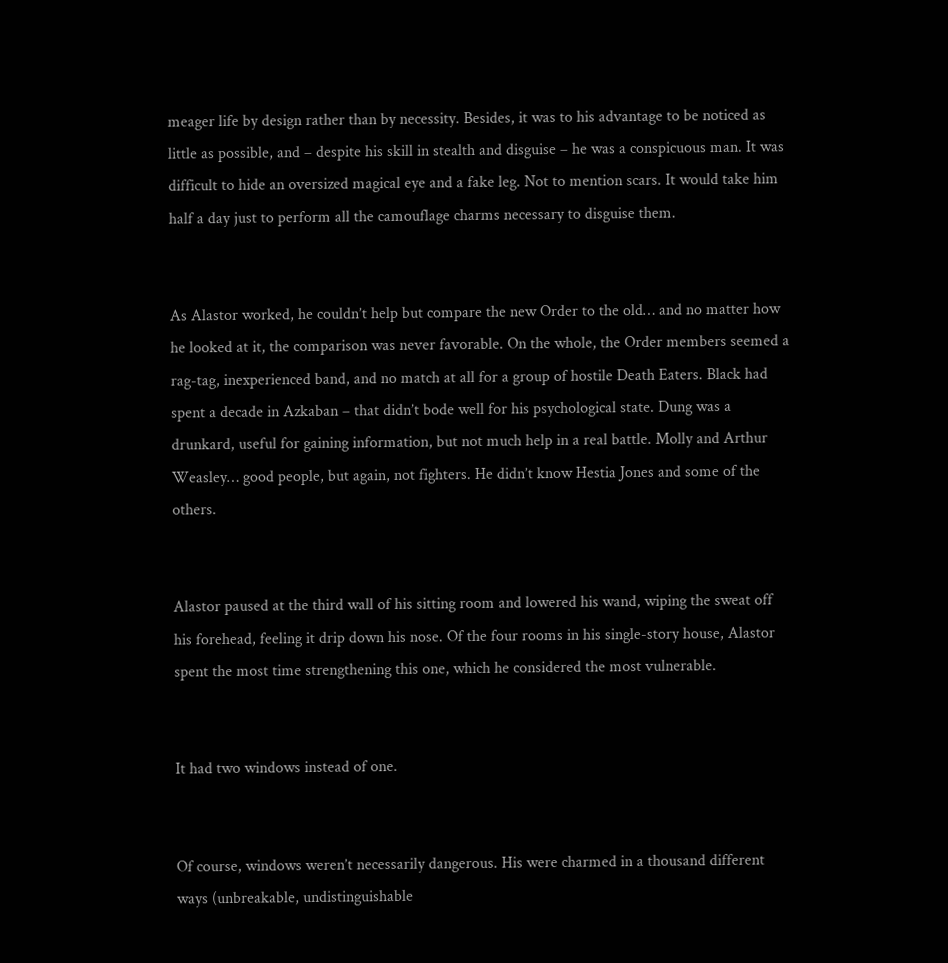meager life by design rather than by necessity. Besides, it was to his advantage to be noticed as little as possible, and – despite his skill in stealth and disguise – he was a conspicuous man. It was difficult to hide an oversized magical eye and a fake leg. Not to mention scars. It would take him half a day just to perform all the camouflage charms necessary to disguise them.


As Alastor worked, he couldn’t help but compare the new Order to the old… and no matter how he looked at it, the comparison was never favorable. On the whole, the Order members seemed a rag-tag, inexperienced band, and no match at all for a group of hostile Death Eaters. Black had spent a decade in Azkaban – that didn’t bode well for his psychological state. Dung was a drunkard, useful for gaining information, but not much help in a real battle. Molly and Arthur Weasley… good people, but again, not fighters. He didn’t know Hestia Jones and some of the others.


Alastor paused at the third wall of his sitting room and lowered his wand, wiping the sweat off his forehead, feeling it drip down his nose. Of the four rooms in his single-story house, Alastor spent the most time strengthening this one, which he considered the most vulnerable.


It had two windows instead of one.


Of course, windows weren’t necessarily dangerous. His were charmed in a thousand different ways (unbreakable, undistinguishable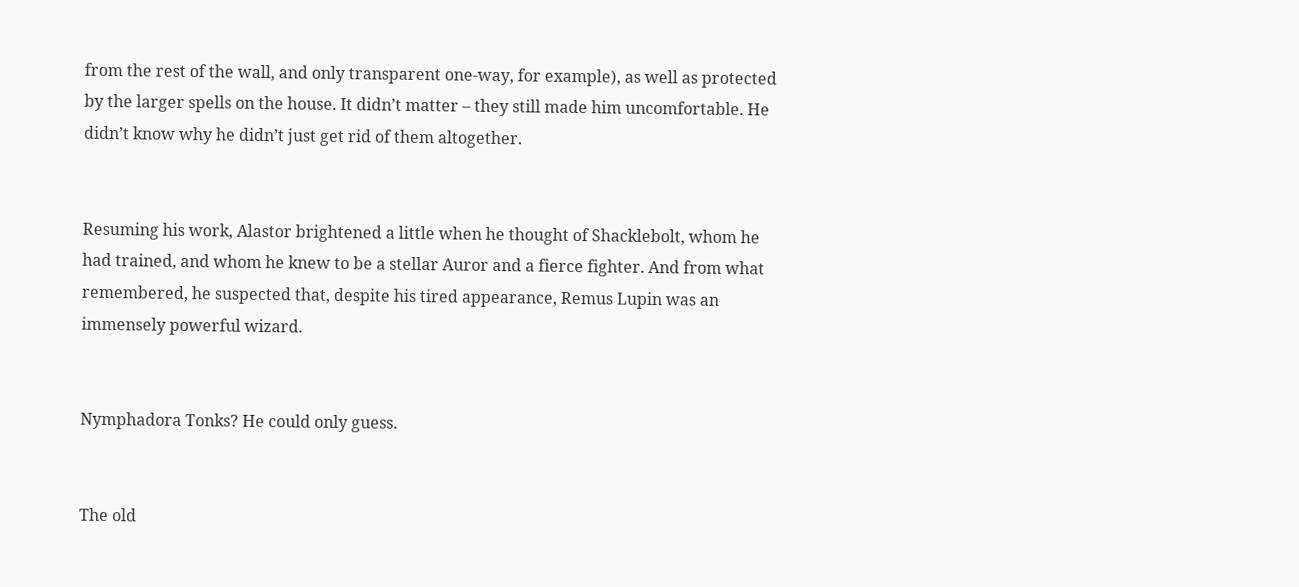from the rest of the wall, and only transparent one-way, for example), as well as protected by the larger spells on the house. It didn’t matter – they still made him uncomfortable. He didn’t know why he didn’t just get rid of them altogether.


Resuming his work, Alastor brightened a little when he thought of Shacklebolt, whom he had trained, and whom he knew to be a stellar Auror and a fierce fighter. And from what remembered, he suspected that, despite his tired appearance, Remus Lupin was an immensely powerful wizard.


Nymphadora Tonks? He could only guess.


The old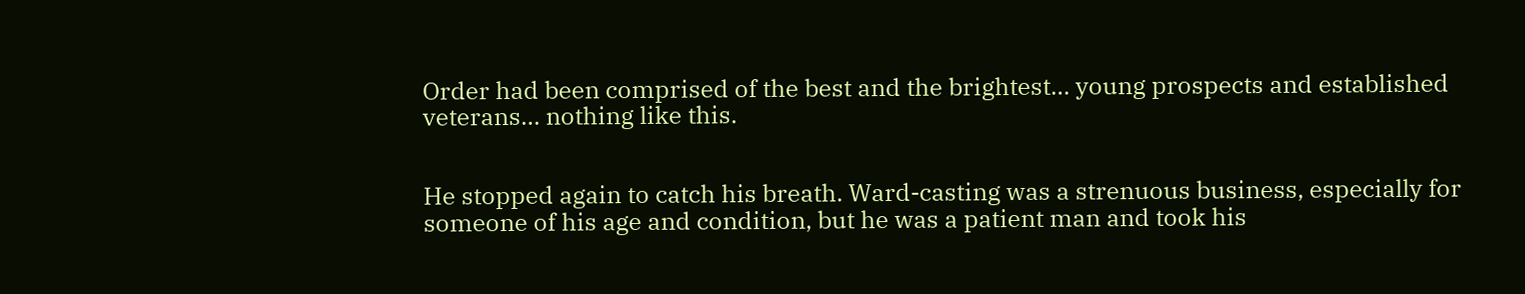Order had been comprised of the best and the brightest… young prospects and established veterans… nothing like this.


He stopped again to catch his breath. Ward-casting was a strenuous business, especially for someone of his age and condition, but he was a patient man and took his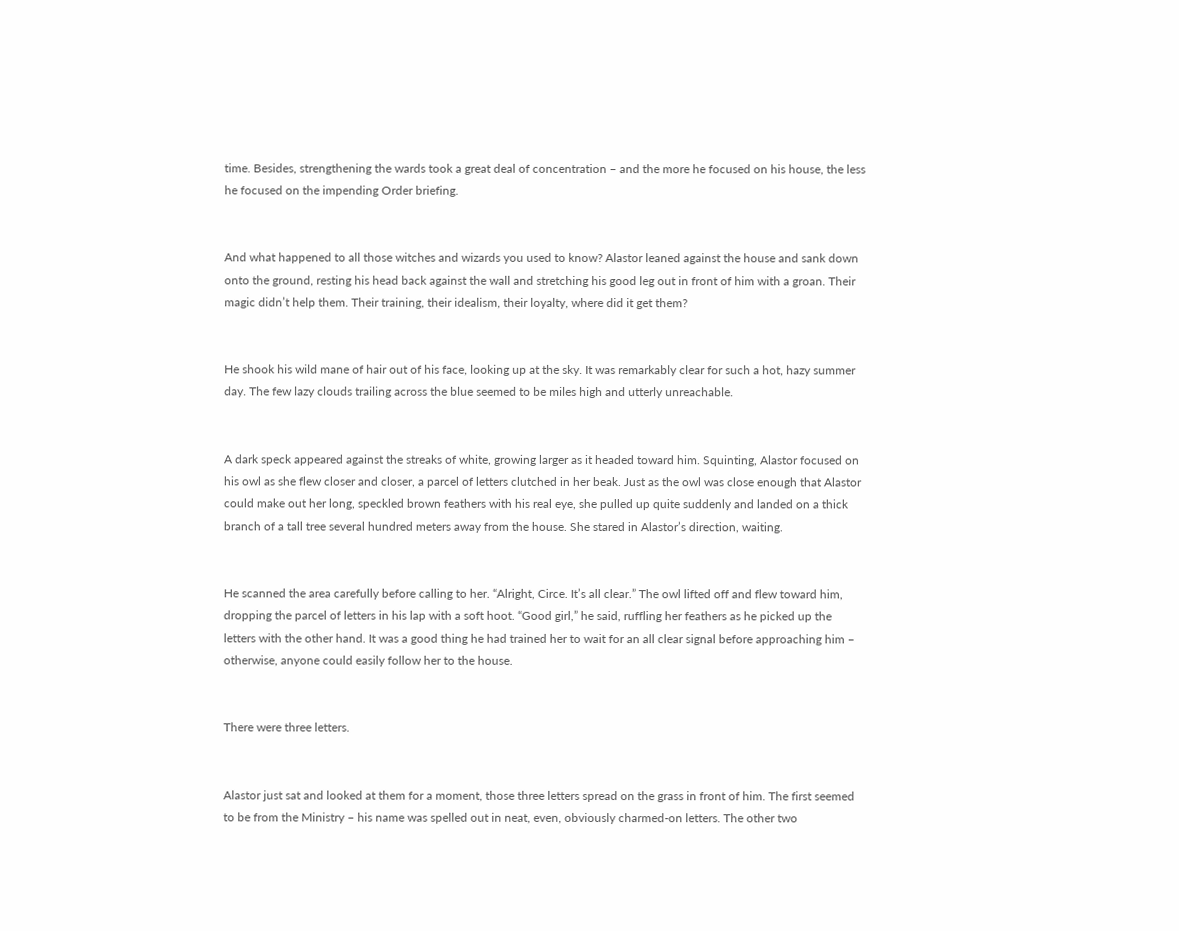time. Besides, strengthening the wards took a great deal of concentration – and the more he focused on his house, the less he focused on the impending Order briefing.


And what happened to all those witches and wizards you used to know? Alastor leaned against the house and sank down onto the ground, resting his head back against the wall and stretching his good leg out in front of him with a groan. Their magic didn’t help them. Their training, their idealism, their loyalty, where did it get them?


He shook his wild mane of hair out of his face, looking up at the sky. It was remarkably clear for such a hot, hazy summer day. The few lazy clouds trailing across the blue seemed to be miles high and utterly unreachable.


A dark speck appeared against the streaks of white, growing larger as it headed toward him. Squinting, Alastor focused on his owl as she flew closer and closer, a parcel of letters clutched in her beak. Just as the owl was close enough that Alastor could make out her long, speckled brown feathers with his real eye, she pulled up quite suddenly and landed on a thick branch of a tall tree several hundred meters away from the house. She stared in Alastor’s direction, waiting.


He scanned the area carefully before calling to her. “Alright, Circe. It’s all clear.” The owl lifted off and flew toward him, dropping the parcel of letters in his lap with a soft hoot. “Good girl,” he said, ruffling her feathers as he picked up the letters with the other hand. It was a good thing he had trained her to wait for an all clear signal before approaching him – otherwise, anyone could easily follow her to the house.


There were three letters.


Alastor just sat and looked at them for a moment, those three letters spread on the grass in front of him. The first seemed to be from the Ministry – his name was spelled out in neat, even, obviously charmed-on letters. The other two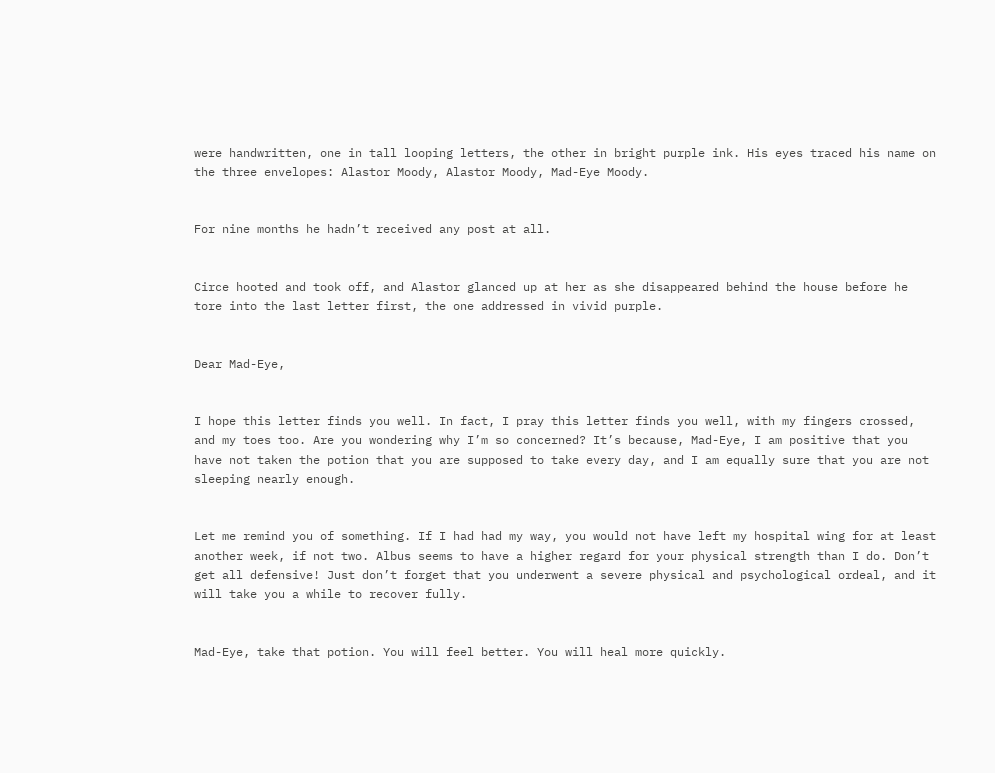were handwritten, one in tall looping letters, the other in bright purple ink. His eyes traced his name on the three envelopes: Alastor Moody, Alastor Moody, Mad-Eye Moody.


For nine months he hadn’t received any post at all.


Circe hooted and took off, and Alastor glanced up at her as she disappeared behind the house before he tore into the last letter first, the one addressed in vivid purple.


Dear Mad-Eye,


I hope this letter finds you well. In fact, I pray this letter finds you well, with my fingers crossed, and my toes too. Are you wondering why I’m so concerned? It’s because, Mad-Eye, I am positive that you have not taken the potion that you are supposed to take every day, and I am equally sure that you are not sleeping nearly enough.


Let me remind you of something. If I had had my way, you would not have left my hospital wing for at least another week, if not two. Albus seems to have a higher regard for your physical strength than I do. Don’t get all defensive! Just don’t forget that you underwent a severe physical and psychological ordeal, and it will take you a while to recover fully.


Mad-Eye, take that potion. You will feel better. You will heal more quickly.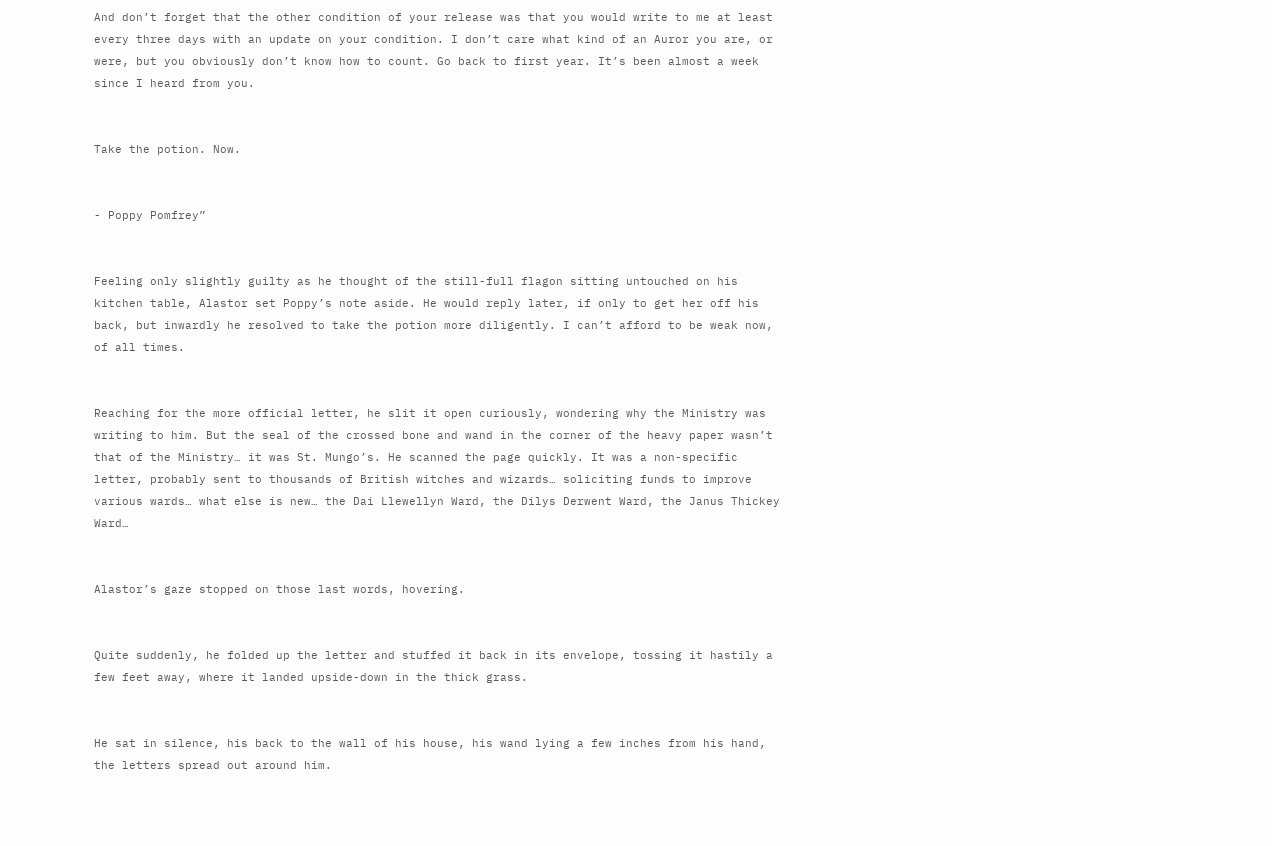And don’t forget that the other condition of your release was that you would write to me at least every three days with an update on your condition. I don’t care what kind of an Auror you are, or were, but you obviously don’t know how to count. Go back to first year. It’s been almost a week since I heard from you.


Take the potion. Now.


- Poppy Pomfrey”


Feeling only slightly guilty as he thought of the still-full flagon sitting untouched on his kitchen table, Alastor set Poppy’s note aside. He would reply later, if only to get her off his back, but inwardly he resolved to take the potion more diligently. I can’t afford to be weak now, of all times.


Reaching for the more official letter, he slit it open curiously, wondering why the Ministry was writing to him. But the seal of the crossed bone and wand in the corner of the heavy paper wasn’t that of the Ministry… it was St. Mungo’s. He scanned the page quickly. It was a non-specific letter, probably sent to thousands of British witches and wizards… soliciting funds to improve various wards… what else is new… the Dai Llewellyn Ward, the Dilys Derwent Ward, the Janus Thickey Ward…


Alastor’s gaze stopped on those last words, hovering.


Quite suddenly, he folded up the letter and stuffed it back in its envelope, tossing it hastily a few feet away, where it landed upside-down in the thick grass.


He sat in silence, his back to the wall of his house, his wand lying a few inches from his hand, the letters spread out around him.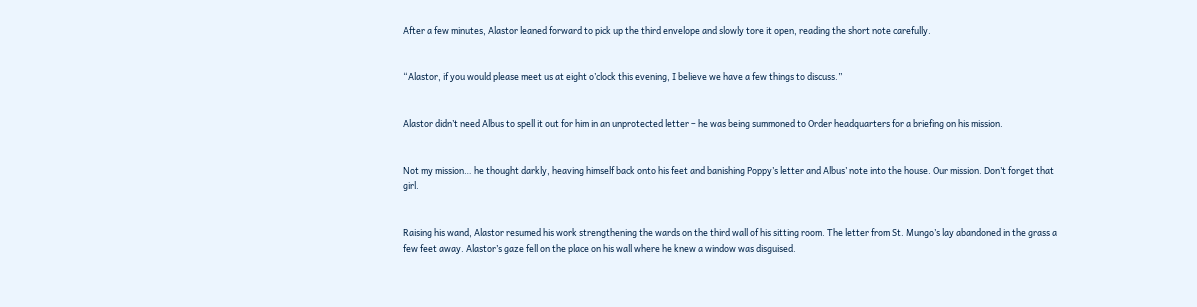After a few minutes, Alastor leaned forward to pick up the third envelope and slowly tore it open, reading the short note carefully.


“Alastor, if you would please meet us at eight o’clock this evening, I believe we have a few things to discuss.”


Alastor didn’t need Albus to spell it out for him in an unprotected letter – he was being summoned to Order headquarters for a briefing on his mission.


Not my mission… he thought darkly, heaving himself back onto his feet and banishing Poppy’s letter and Albus’ note into the house. Our mission. Don’t forget that girl.


Raising his wand, Alastor resumed his work strengthening the wards on the third wall of his sitting room. The letter from St. Mungo’s lay abandoned in the grass a few feet away. Alastor’s gaze fell on the place on his wall where he knew a window was disguised.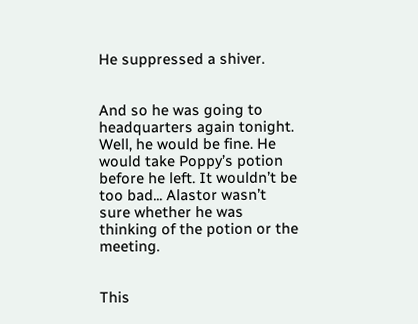He suppressed a shiver.


And so he was going to headquarters again tonight. Well, he would be fine. He would take Poppy’s potion before he left. It wouldn’t be too bad... Alastor wasn’t sure whether he was thinking of the potion or the meeting.


This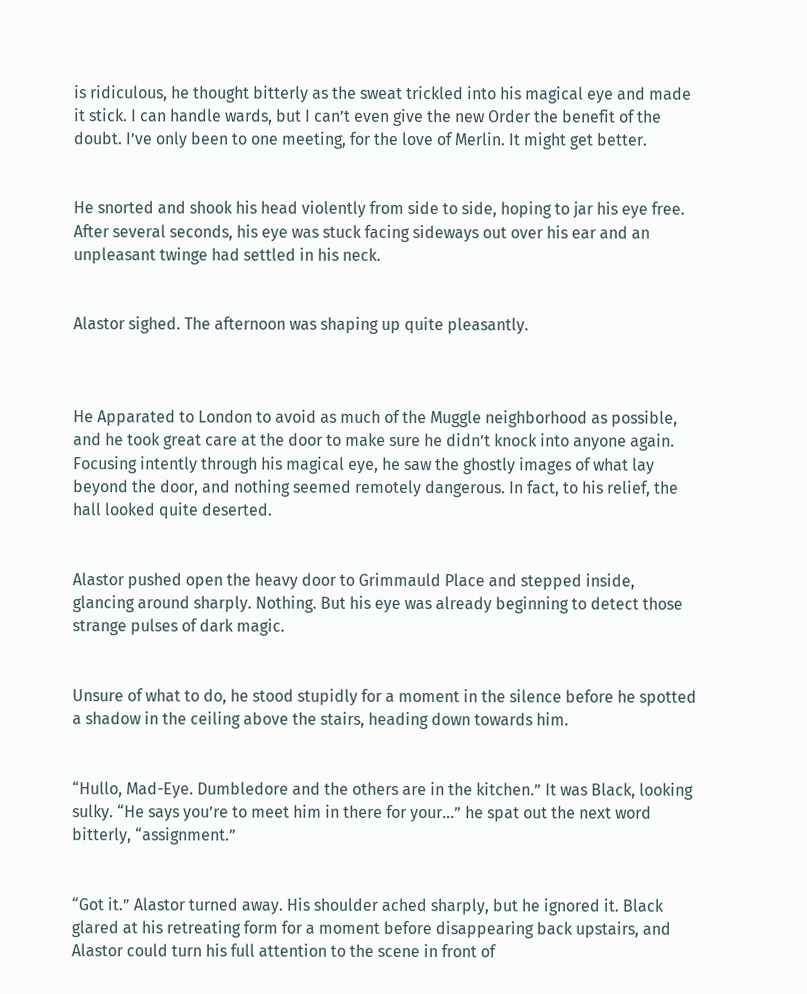is ridiculous, he thought bitterly as the sweat trickled into his magical eye and made it stick. I can handle wards, but I can’t even give the new Order the benefit of the doubt. I’ve only been to one meeting, for the love of Merlin. It might get better.


He snorted and shook his head violently from side to side, hoping to jar his eye free. After several seconds, his eye was stuck facing sideways out over his ear and an unpleasant twinge had settled in his neck.


Alastor sighed. The afternoon was shaping up quite pleasantly.



He Apparated to London to avoid as much of the Muggle neighborhood as possible, and he took great care at the door to make sure he didn’t knock into anyone again. Focusing intently through his magical eye, he saw the ghostly images of what lay beyond the door, and nothing seemed remotely dangerous. In fact, to his relief, the hall looked quite deserted.


Alastor pushed open the heavy door to Grimmauld Place and stepped inside, glancing around sharply. Nothing. But his eye was already beginning to detect those strange pulses of dark magic.


Unsure of what to do, he stood stupidly for a moment in the silence before he spotted a shadow in the ceiling above the stairs, heading down towards him.


“Hullo, Mad-Eye. Dumbledore and the others are in the kitchen.” It was Black, looking sulky. “He says you’re to meet him in there for your…” he spat out the next word bitterly, “assignment.”


“Got it.” Alastor turned away. His shoulder ached sharply, but he ignored it. Black glared at his retreating form for a moment before disappearing back upstairs, and Alastor could turn his full attention to the scene in front of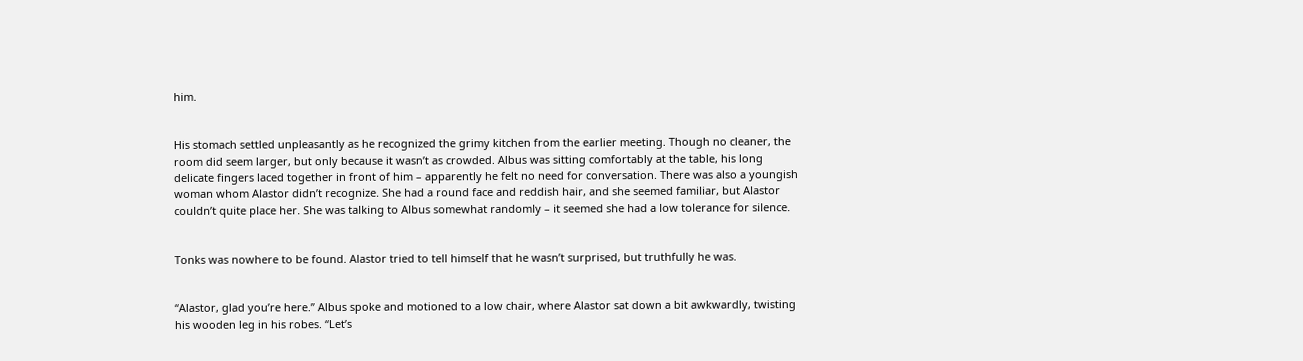him.


His stomach settled unpleasantly as he recognized the grimy kitchen from the earlier meeting. Though no cleaner, the room did seem larger, but only because it wasn’t as crowded. Albus was sitting comfortably at the table, his long delicate fingers laced together in front of him – apparently he felt no need for conversation. There was also a youngish woman whom Alastor didn’t recognize. She had a round face and reddish hair, and she seemed familiar, but Alastor couldn’t quite place her. She was talking to Albus somewhat randomly – it seemed she had a low tolerance for silence.


Tonks was nowhere to be found. Alastor tried to tell himself that he wasn’t surprised, but truthfully he was.


“Alastor, glad you’re here.” Albus spoke and motioned to a low chair, where Alastor sat down a bit awkwardly, twisting his wooden leg in his robes. “Let’s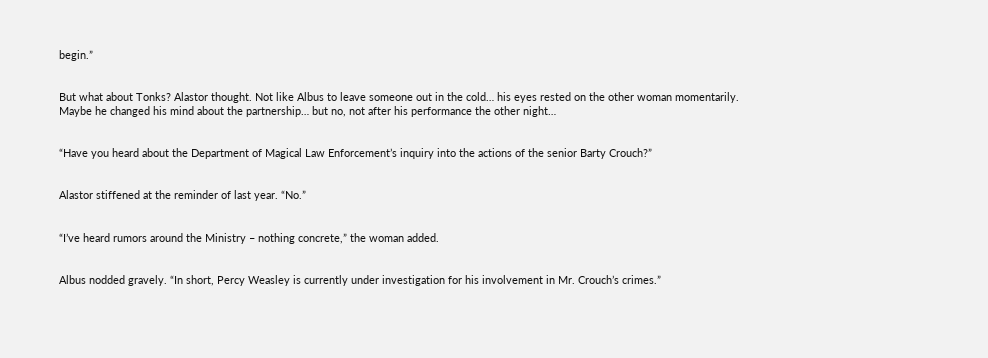begin.”


But what about Tonks? Alastor thought. Not like Albus to leave someone out in the cold… his eyes rested on the other woman momentarily. Maybe he changed his mind about the partnership… but no, not after his performance the other night…


“Have you heard about the Department of Magical Law Enforcement’s inquiry into the actions of the senior Barty Crouch?”


Alastor stiffened at the reminder of last year. “No.”


“I’ve heard rumors around the Ministry – nothing concrete,” the woman added.


Albus nodded gravely. “In short, Percy Weasley is currently under investigation for his involvement in Mr. Crouch’s crimes.”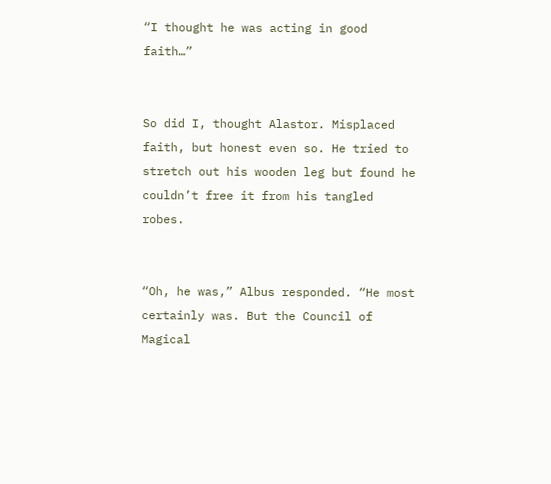“I thought he was acting in good faith…”


So did I, thought Alastor. Misplaced faith, but honest even so. He tried to stretch out his wooden leg but found he couldn’t free it from his tangled robes.


“Oh, he was,” Albus responded. “He most certainly was. But the Council of Magical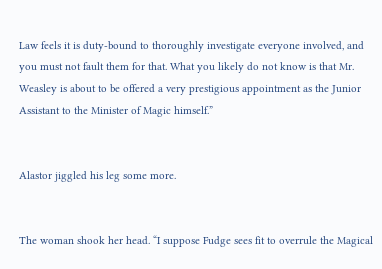Law feels it is duty-bound to thoroughly investigate everyone involved, and you must not fault them for that. What you likely do not know is that Mr. Weasley is about to be offered a very prestigious appointment as the Junior Assistant to the Minister of Magic himself.”


Alastor jiggled his leg some more.


The woman shook her head. “I suppose Fudge sees fit to overrule the Magical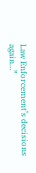Law Enforcement’s decisions again…”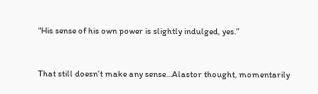“His sense of his own power is slightly indulged, yes.”


That still doesn’t make any sense…Alastor thought, momentarily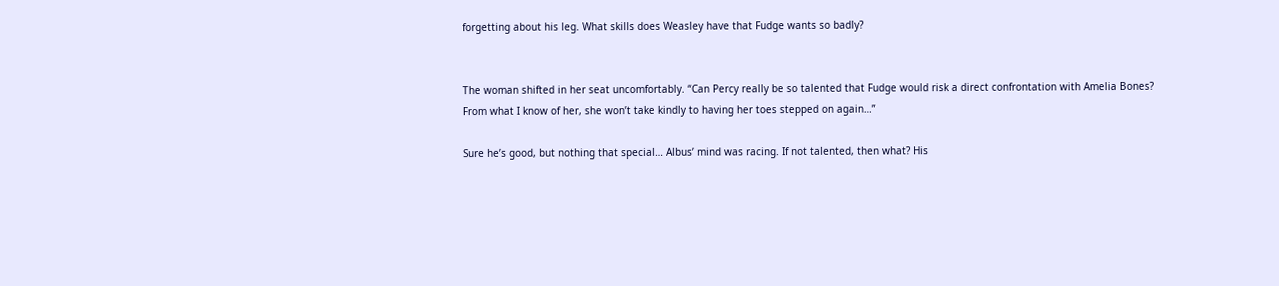forgetting about his leg. What skills does Weasley have that Fudge wants so badly?


The woman shifted in her seat uncomfortably. “Can Percy really be so talented that Fudge would risk a direct confrontation with Amelia Bones? From what I know of her, she won’t take kindly to having her toes stepped on again…”

Sure he’s good, but nothing that special… Albus’ mind was racing. If not talented, then what? His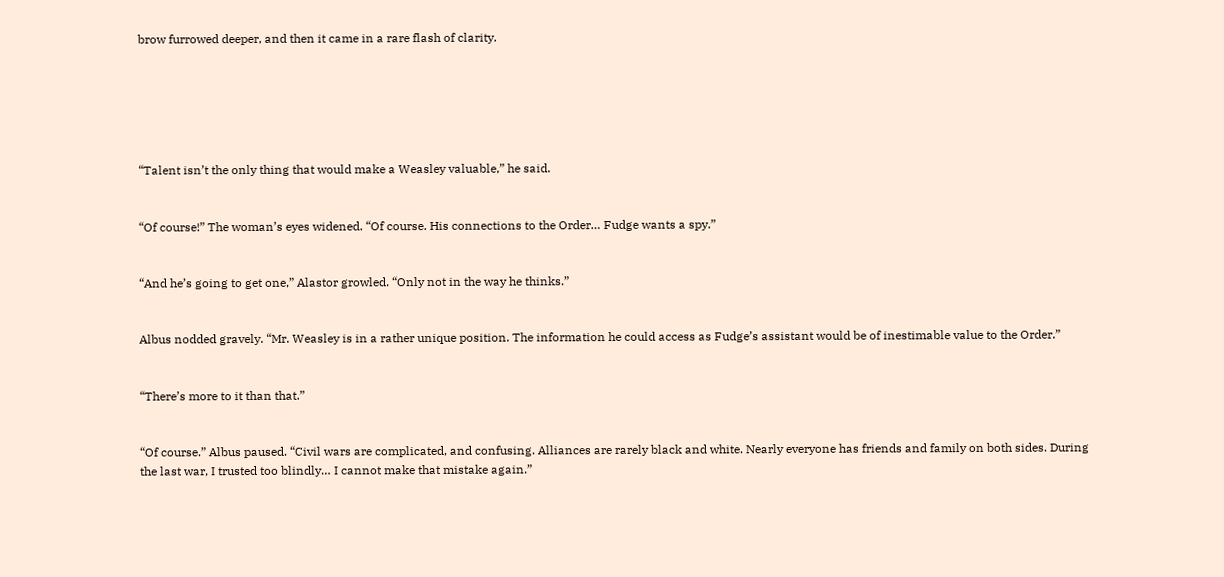brow furrowed deeper, and then it came in a rare flash of clarity.






“Talent isn’t the only thing that would make a Weasley valuable,” he said.


“Of course!” The woman’s eyes widened. “Of course. His connections to the Order… Fudge wants a spy.”


“And he’s going to get one,” Alastor growled. “Only not in the way he thinks.”


Albus nodded gravely. “Mr. Weasley is in a rather unique position. The information he could access as Fudge’s assistant would be of inestimable value to the Order.”


“There’s more to it than that.”


“Of course.” Albus paused. “Civil wars are complicated, and confusing. Alliances are rarely black and white. Nearly everyone has friends and family on both sides. During the last war, I trusted too blindly… I cannot make that mistake again.”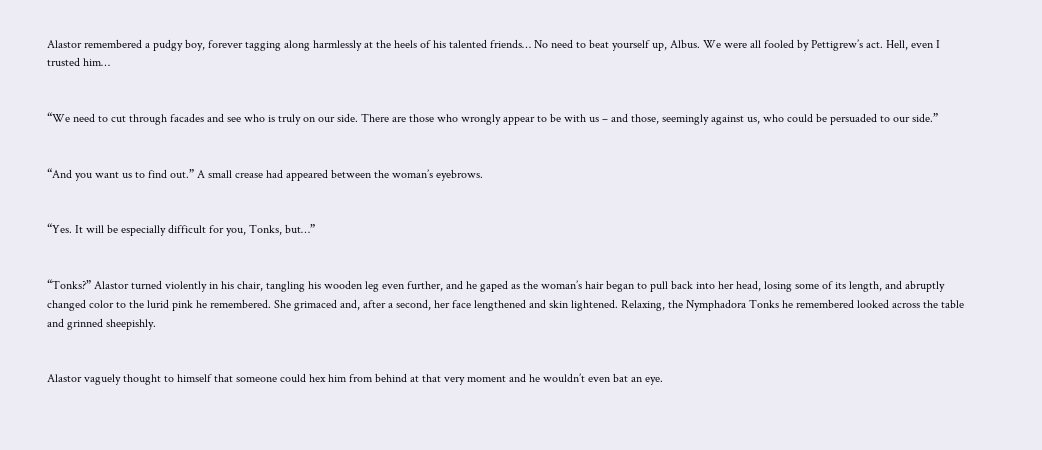Alastor remembered a pudgy boy, forever tagging along harmlessly at the heels of his talented friends… No need to beat yourself up, Albus. We were all fooled by Pettigrew’s act. Hell, even I trusted him…


“We need to cut through facades and see who is truly on our side. There are those who wrongly appear to be with us – and those, seemingly against us, who could be persuaded to our side.”


“And you want us to find out.” A small crease had appeared between the woman’s eyebrows.


“Yes. It will be especially difficult for you, Tonks, but…”


“Tonks?” Alastor turned violently in his chair, tangling his wooden leg even further, and he gaped as the woman’s hair began to pull back into her head, losing some of its length, and abruptly changed color to the lurid pink he remembered. She grimaced and, after a second, her face lengthened and skin lightened. Relaxing, the Nymphadora Tonks he remembered looked across the table and grinned sheepishly.


Alastor vaguely thought to himself that someone could hex him from behind at that very moment and he wouldn’t even bat an eye.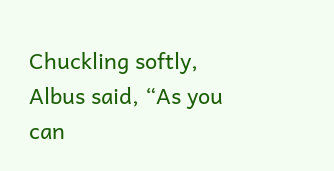Chuckling softly, Albus said, “As you can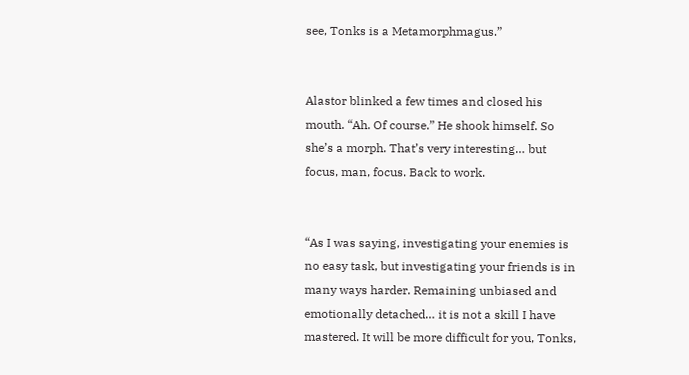see, Tonks is a Metamorphmagus.”


Alastor blinked a few times and closed his mouth. “Ah. Of course.” He shook himself. So she’s a morph. That’s very interesting… but focus, man, focus. Back to work.


“As I was saying, investigating your enemies is no easy task, but investigating your friends is in many ways harder. Remaining unbiased and emotionally detached… it is not a skill I have mastered. It will be more difficult for you, Tonks,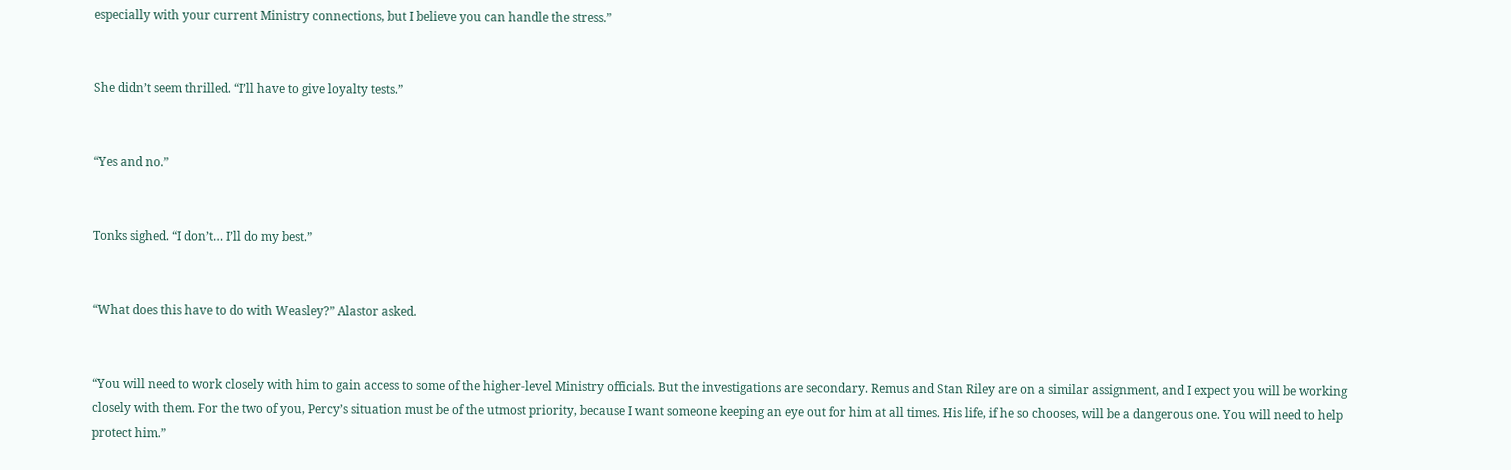especially with your current Ministry connections, but I believe you can handle the stress.”


She didn’t seem thrilled. “I’ll have to give loyalty tests.”


“Yes and no.”


Tonks sighed. “I don’t… I’ll do my best.”


“What does this have to do with Weasley?” Alastor asked.


“You will need to work closely with him to gain access to some of the higher-level Ministry officials. But the investigations are secondary. Remus and Stan Riley are on a similar assignment, and I expect you will be working closely with them. For the two of you, Percy’s situation must be of the utmost priority, because I want someone keeping an eye out for him at all times. His life, if he so chooses, will be a dangerous one. You will need to help protect him.”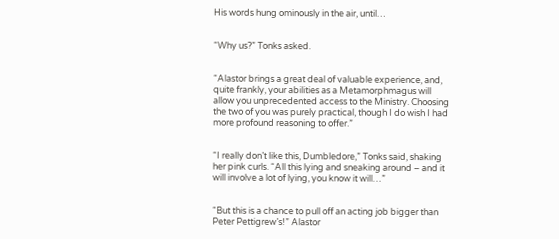His words hung ominously in the air, until…


“Why us?” Tonks asked.


“Alastor brings a great deal of valuable experience, and, quite frankly, your abilities as a Metamorphmagus will allow you unprecedented access to the Ministry. Choosing the two of you was purely practical, though I do wish I had more profound reasoning to offer.”


“I really don’t like this, Dumbledore,” Tonks said, shaking her pink curls. “All this lying and sneaking around – and it will involve a lot of lying, you know it will…”


“But this is a chance to pull off an acting job bigger than Peter Pettigrew’s!” Alastor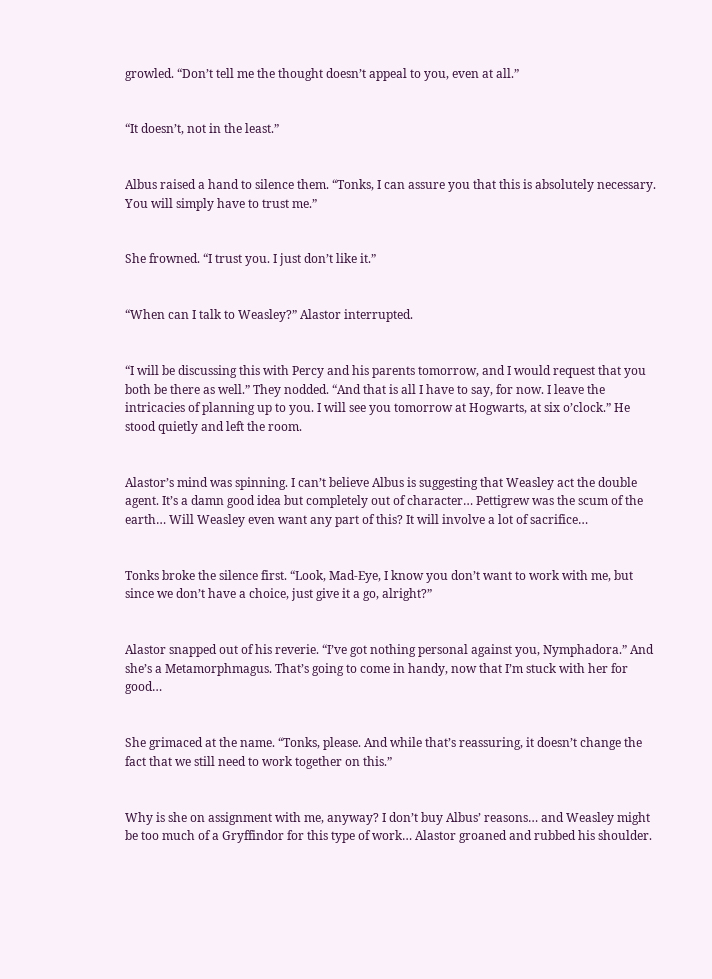growled. “Don’t tell me the thought doesn’t appeal to you, even at all.”


“It doesn’t, not in the least.”


Albus raised a hand to silence them. “Tonks, I can assure you that this is absolutely necessary. You will simply have to trust me.”


She frowned. “I trust you. I just don’t like it.”


“When can I talk to Weasley?” Alastor interrupted.


“I will be discussing this with Percy and his parents tomorrow, and I would request that you both be there as well.” They nodded. “And that is all I have to say, for now. I leave the intricacies of planning up to you. I will see you tomorrow at Hogwarts, at six o’clock.” He stood quietly and left the room.


Alastor’s mind was spinning. I can’t believe Albus is suggesting that Weasley act the double agent. It’s a damn good idea but completely out of character… Pettigrew was the scum of the earth… Will Weasley even want any part of this? It will involve a lot of sacrifice…


Tonks broke the silence first. “Look, Mad-Eye, I know you don’t want to work with me, but since we don’t have a choice, just give it a go, alright?”


Alastor snapped out of his reverie. “I’ve got nothing personal against you, Nymphadora.” And she’s a Metamorphmagus. That’s going to come in handy, now that I’m stuck with her for good…


She grimaced at the name. “Tonks, please. And while that’s reassuring, it doesn’t change the fact that we still need to work together on this.”


Why is she on assignment with me, anyway? I don’t buy Albus’ reasons… and Weasley might be too much of a Gryffindor for this type of work… Alastor groaned and rubbed his shoulder.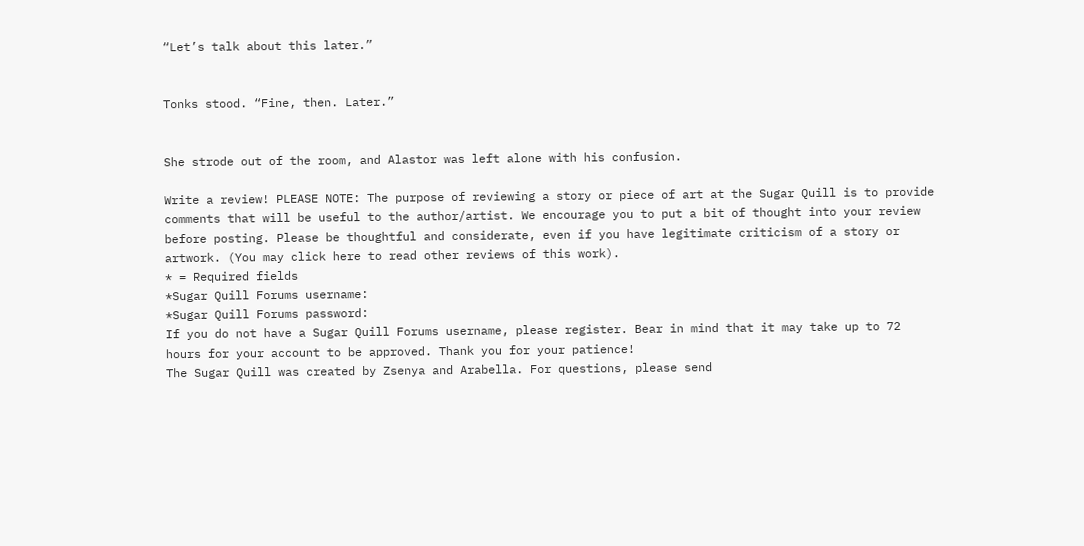“Let’s talk about this later.”


Tonks stood. “Fine, then. Later.”


She strode out of the room, and Alastor was left alone with his confusion.

Write a review! PLEASE NOTE: The purpose of reviewing a story or piece of art at the Sugar Quill is to provide comments that will be useful to the author/artist. We encourage you to put a bit of thought into your review before posting. Please be thoughtful and considerate, even if you have legitimate criticism of a story or artwork. (You may click here to read other reviews of this work).
* = Required fields
*Sugar Quill Forums username:
*Sugar Quill Forums password:
If you do not have a Sugar Quill Forums username, please register. Bear in mind that it may take up to 72 hours for your account to be approved. Thank you for your patience!
The Sugar Quill was created by Zsenya and Arabella. For questions, please send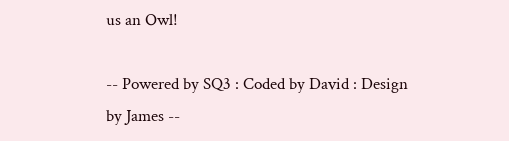us an Owl!

-- Powered by SQ3 : Coded by David : Design by James --